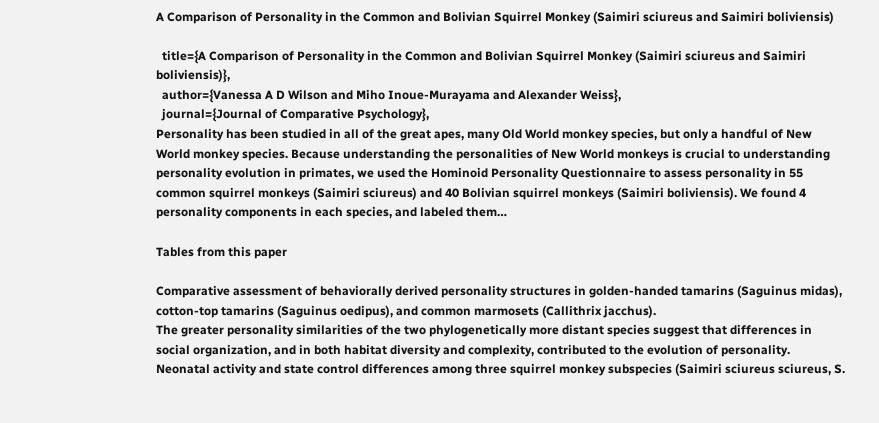A Comparison of Personality in the Common and Bolivian Squirrel Monkey (Saimiri sciureus and Saimiri boliviensis)

  title={A Comparison of Personality in the Common and Bolivian Squirrel Monkey (Saimiri sciureus and Saimiri boliviensis)},
  author={Vanessa A D Wilson and Miho Inoue-Murayama and Alexander Weiss},
  journal={Journal of Comparative Psychology},
Personality has been studied in all of the great apes, many Old World monkey species, but only a handful of New World monkey species. Because understanding the personalities of New World monkeys is crucial to understanding personality evolution in primates, we used the Hominoid Personality Questionnaire to assess personality in 55 common squirrel monkeys (Saimiri sciureus) and 40 Bolivian squirrel monkeys (Saimiri boliviensis). We found 4 personality components in each species, and labeled them…

Tables from this paper

Comparative assessment of behaviorally derived personality structures in golden-handed tamarins (Saguinus midas), cotton-top tamarins (Saguinus oedipus), and common marmosets (Callithrix jacchus).
The greater personality similarities of the two phylogenetically more distant species suggest that differences in social organization, and in both habitat diversity and complexity, contributed to the evolution of personality.
Neonatal activity and state control differences among three squirrel monkey subspecies (Saimiri sciureus sciureus, S.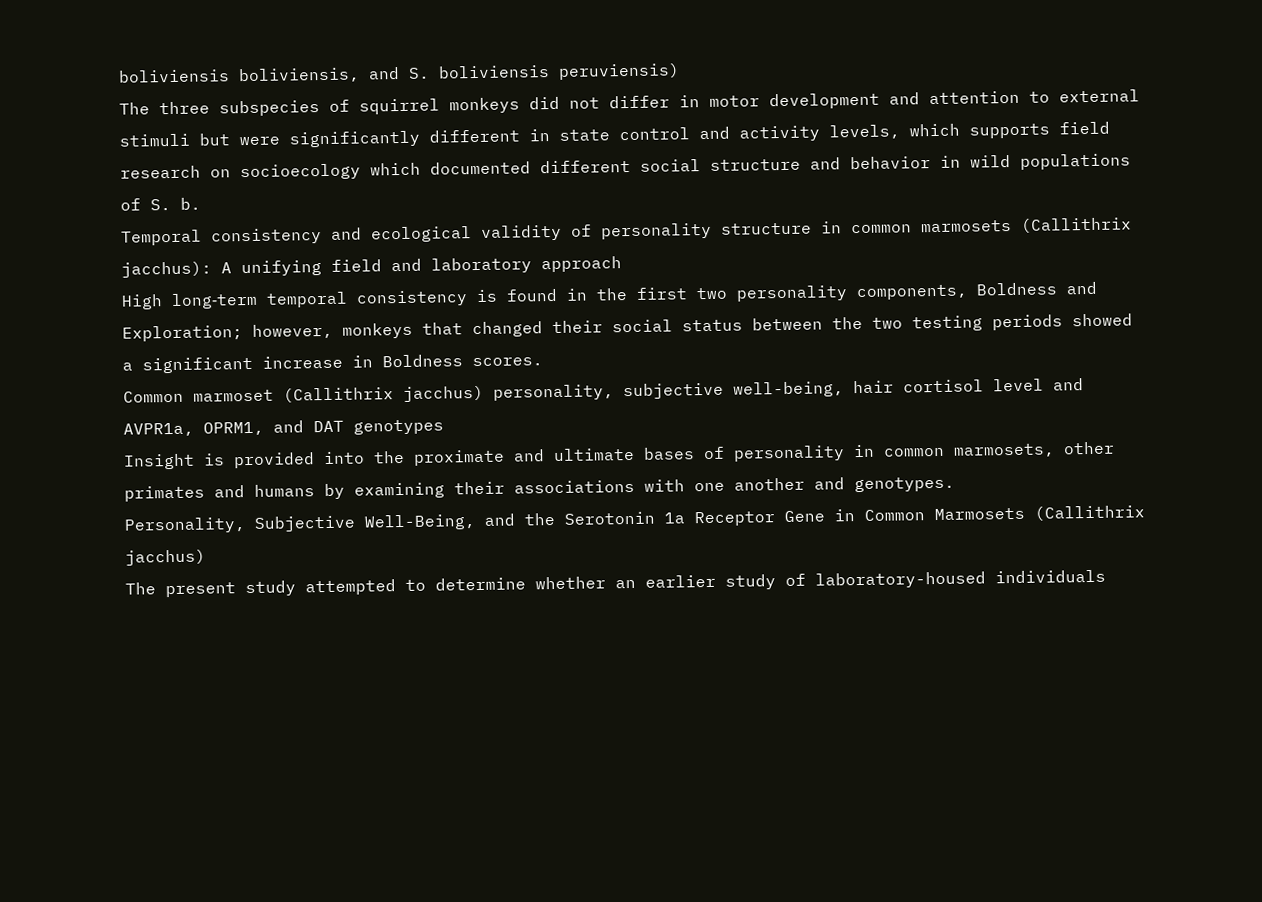boliviensis boliviensis, and S. boliviensis peruviensis)
The three subspecies of squirrel monkeys did not differ in motor development and attention to external stimuli but were significantly different in state control and activity levels, which supports field research on socioecology which documented different social structure and behavior in wild populations of S. b.
Temporal consistency and ecological validity of personality structure in common marmosets (Callithrix jacchus): A unifying field and laboratory approach
High long‐term temporal consistency is found in the first two personality components, Boldness and Exploration; however, monkeys that changed their social status between the two testing periods showed a significant increase in Boldness scores.
Common marmoset (Callithrix jacchus) personality, subjective well-being, hair cortisol level and AVPR1a, OPRM1, and DAT genotypes
Insight is provided into the proximate and ultimate bases of personality in common marmosets, other primates and humans by examining their associations with one another and genotypes.
Personality, Subjective Well-Being, and the Serotonin 1a Receptor Gene in Common Marmosets (Callithrix jacchus)
The present study attempted to determine whether an earlier study of laboratory-housed individuals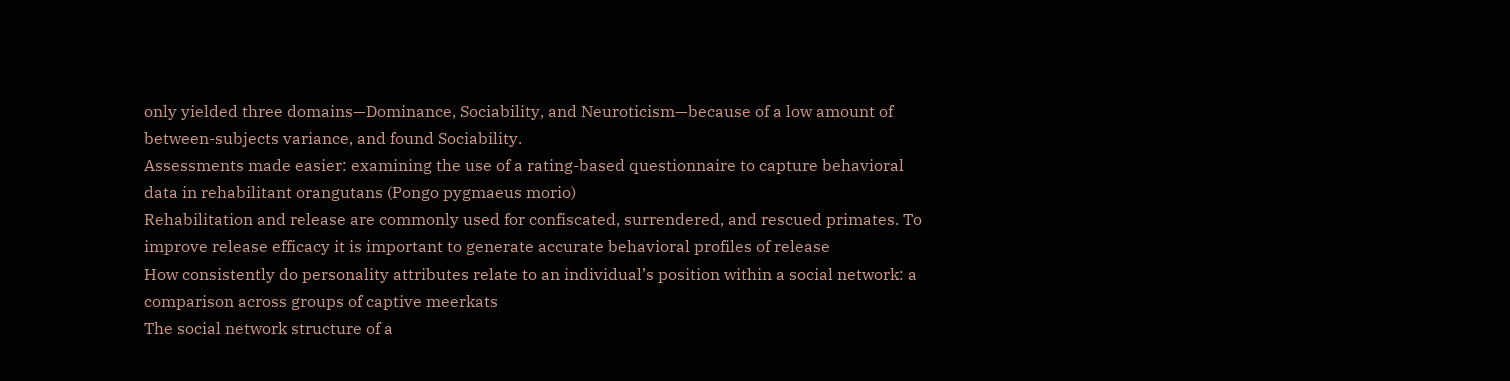only yielded three domains—Dominance, Sociability, and Neuroticism—because of a low amount of between-subjects variance, and found Sociability.
Assessments made easier: examining the use of a rating-based questionnaire to capture behavioral data in rehabilitant orangutans (Pongo pygmaeus morio)
Rehabilitation and release are commonly used for confiscated, surrendered, and rescued primates. To improve release efficacy it is important to generate accurate behavioral profiles of release
How consistently do personality attributes relate to an individual’s position within a social network: a comparison across groups of captive meerkats
The social network structure of a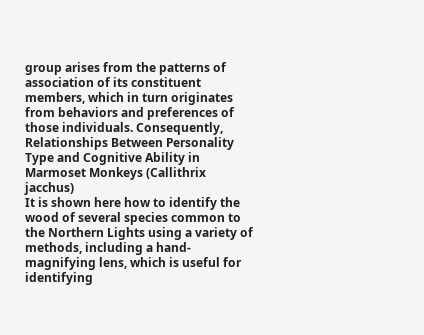group arises from the patterns of association of its constituent members, which in turn originates from behaviors and preferences of those individuals. Consequently,
Relationships Between Personality Type and Cognitive Ability in Marmoset Monkeys (Callithrix jacchus)
It is shown here how to identify the wood of several species common to the Northern Lights using a variety of methods, including a hand-magnifying lens, which is useful for identifying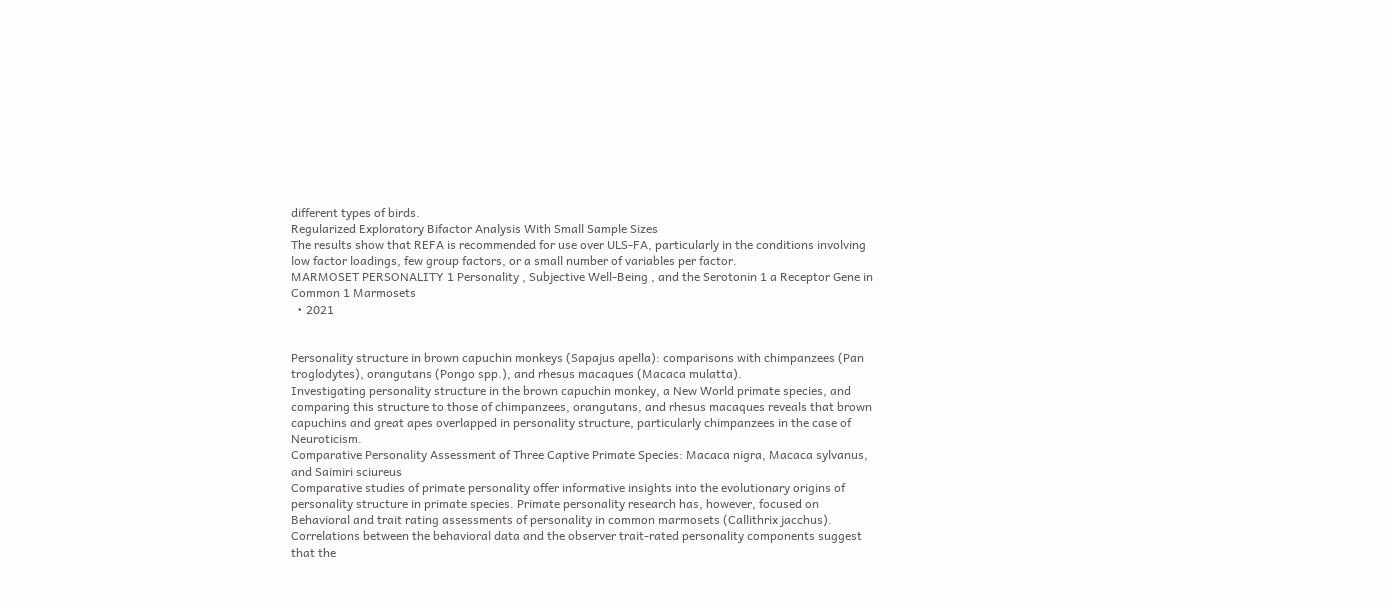different types of birds.
Regularized Exploratory Bifactor Analysis With Small Sample Sizes
The results show that REFA is recommended for use over ULS-FA, particularly in the conditions involving low factor loadings, few group factors, or a small number of variables per factor.
MARMOSET PERSONALITY 1 Personality , Subjective Well-Being , and the Serotonin 1 a Receptor Gene in Common 1 Marmosets
  • 2021


Personality structure in brown capuchin monkeys (Sapajus apella): comparisons with chimpanzees (Pan troglodytes), orangutans (Pongo spp.), and rhesus macaques (Macaca mulatta).
Investigating personality structure in the brown capuchin monkey, a New World primate species, and comparing this structure to those of chimpanzees, orangutans, and rhesus macaques reveals that brown capuchins and great apes overlapped in personality structure, particularly chimpanzees in the case of Neuroticism.
Comparative Personality Assessment of Three Captive Primate Species: Macaca nigra, Macaca sylvanus, and Saimiri sciureus
Comparative studies of primate personality offer informative insights into the evolutionary origins of personality structure in primate species. Primate personality research has, however, focused on
Behavioral and trait rating assessments of personality in common marmosets (Callithrix jacchus).
Correlations between the behavioral data and the observer trait-rated personality components suggest that the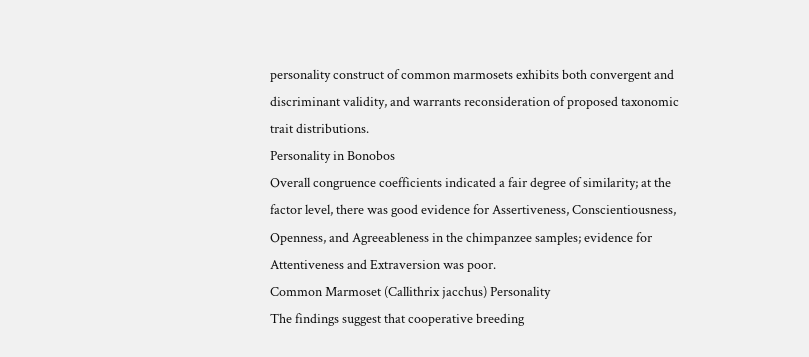personality construct of common marmosets exhibits both convergent and discriminant validity, and warrants reconsideration of proposed taxonomic trait distributions.
Personality in Bonobos
Overall congruence coefficients indicated a fair degree of similarity; at the factor level, there was good evidence for Assertiveness, Conscientiousness, Openness, and Agreeableness in the chimpanzee samples; evidence for Attentiveness and Extraversion was poor.
Common Marmoset (Callithrix jacchus) Personality
The findings suggest that cooperative breeding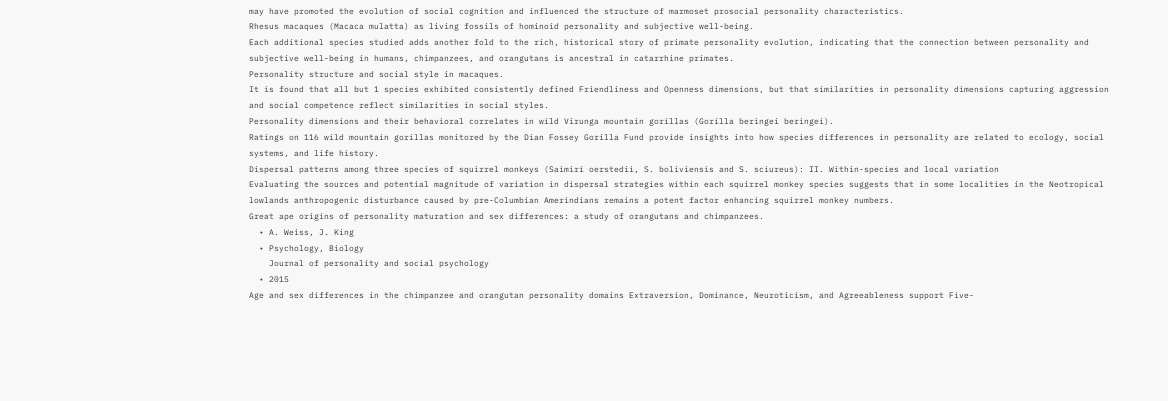may have promoted the evolution of social cognition and influenced the structure of marmoset prosocial personality characteristics.
Rhesus macaques (Macaca mulatta) as living fossils of hominoid personality and subjective well-being.
Each additional species studied adds another fold to the rich, historical story of primate personality evolution, indicating that the connection between personality and subjective well-being in humans, chimpanzees, and orangutans is ancestral in catarrhine primates.
Personality structure and social style in macaques.
It is found that all but 1 species exhibited consistently defined Friendliness and Openness dimensions, but that similarities in personality dimensions capturing aggression and social competence reflect similarities in social styles.
Personality dimensions and their behavioral correlates in wild Virunga mountain gorillas (Gorilla beringei beringei).
Ratings on 116 wild mountain gorillas monitored by the Dian Fossey Gorilla Fund provide insights into how species differences in personality are related to ecology, social systems, and life history.
Dispersal patterns among three species of squirrel monkeys (Saimiri oerstedii, S. boliviensis and S. sciureus): II. Within-species and local variation
Evaluating the sources and potential magnitude of variation in dispersal strategies within each squirrel monkey species suggests that in some localities in the Neotropical lowlands anthropogenic disturbance caused by pre-Columbian Amerindians remains a potent factor enhancing squirrel monkey numbers.
Great ape origins of personality maturation and sex differences: a study of orangutans and chimpanzees.
  • A. Weiss, J. King
  • Psychology, Biology
    Journal of personality and social psychology
  • 2015
Age and sex differences in the chimpanzee and orangutan personality domains Extraversion, Dominance, Neuroticism, and Agreeableness support Five-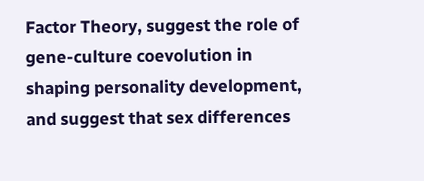Factor Theory, suggest the role of gene-culture coevolution in shaping personality development, and suggest that sex differences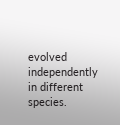evolved independently in different species.